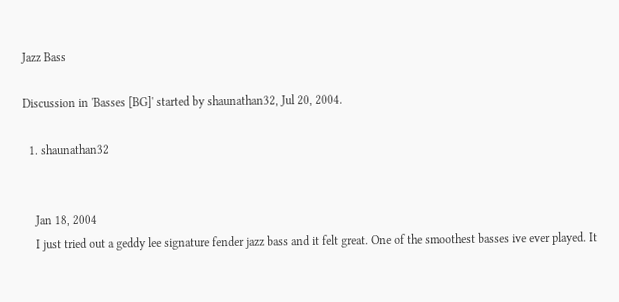Jazz Bass

Discussion in 'Basses [BG]' started by shaunathan32, Jul 20, 2004.

  1. shaunathan32


    Jan 18, 2004
    I just tried out a geddy lee signature fender jazz bass and it felt great. One of the smoothest basses ive ever played. It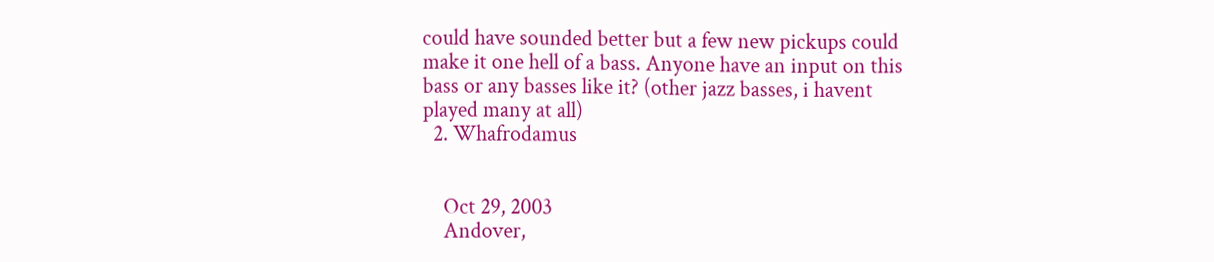could have sounded better but a few new pickups could make it one hell of a bass. Anyone have an input on this bass or any basses like it? (other jazz basses, i havent played many at all)
  2. Whafrodamus


    Oct 29, 2003
    Andover,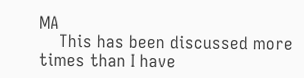MA
    This has been discussed more times than I have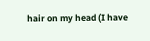hair on my head (I have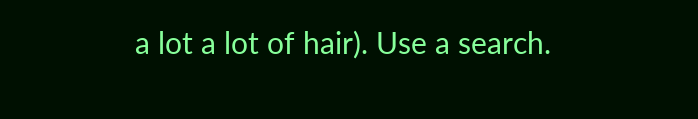a lot a lot of hair). Use a search.